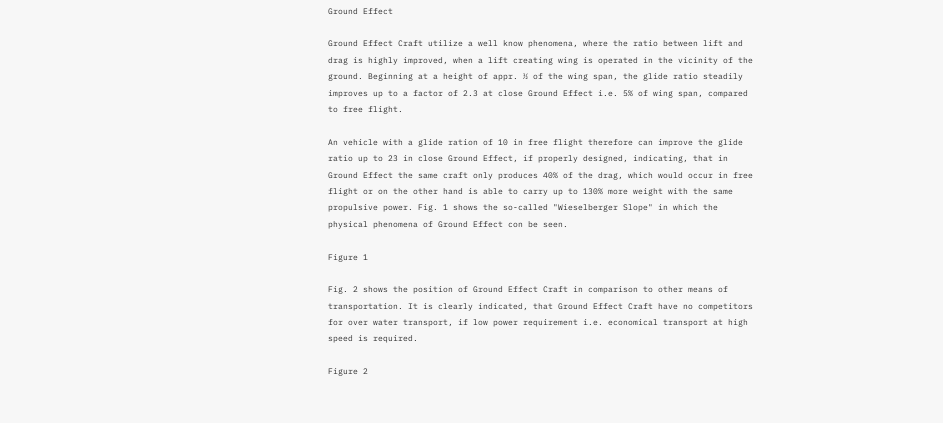Ground Effect

Ground Effect Craft utilize a well know phenomena, where the ratio between lift and drag is highly improved, when a lift creating wing is operated in the vicinity of the ground. Beginning at a height of appr. ½ of the wing span, the glide ratio steadily improves up to a factor of 2.3 at close Ground Effect i.e. 5% of wing span, compared to free flight.

An vehicle with a glide ration of 10 in free flight therefore can improve the glide ratio up to 23 in close Ground Effect, if properly designed, indicating, that in Ground Effect the same craft only produces 40% of the drag, which would occur in free flight or on the other hand is able to carry up to 130% more weight with the same propulsive power. Fig. 1 shows the so-called "Wieselberger Slope" in which the physical phenomena of Ground Effect con be seen.

Figure 1

Fig. 2 shows the position of Ground Effect Craft in comparison to other means of transportation. It is clearly indicated, that Ground Effect Craft have no competitors for over water transport, if low power requirement i.e. economical transport at high speed is required.

Figure 2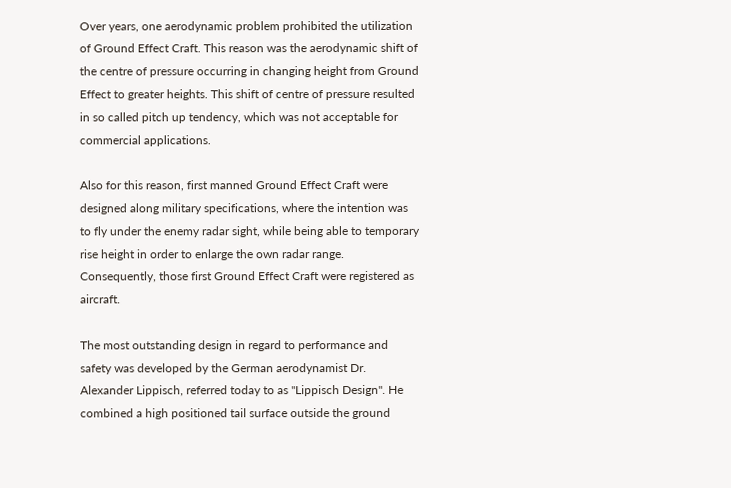Over years, one aerodynamic problem prohibited the utilization of Ground Effect Craft. This reason was the aerodynamic shift of the centre of pressure occurring in changing height from Ground Effect to greater heights. This shift of centre of pressure resulted in so called pitch up tendency, which was not acceptable for commercial applications.

Also for this reason, first manned Ground Effect Craft were designed along military specifications, where the intention was to fly under the enemy radar sight, while being able to temporary rise height in order to enlarge the own radar range. Consequently, those first Ground Effect Craft were registered as aircraft.

The most outstanding design in regard to performance and safety was developed by the German aerodynamist Dr. Alexander Lippisch, referred today to as "Lippisch Design". He combined a high positioned tail surface outside the ground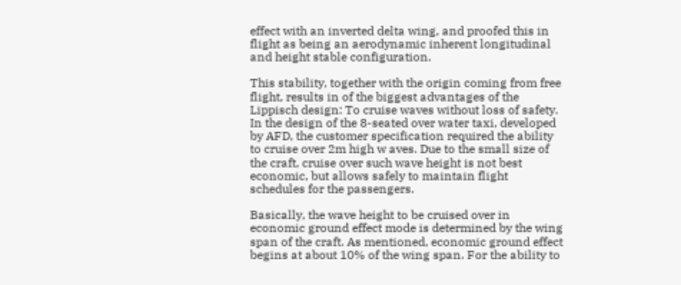effect with an inverted delta wing, and proofed this in flight as being an aerodynamic inherent longitudinal and height stable configuration.

This stability, together with the origin coming from free flight, results in of the biggest advantages of the Lippisch design: To cruise waves without loss of safety. In the design of the 8-seated over water taxi, developed by AFD, the customer specification required the ability to cruise over 2m high w aves. Due to the small size of the craft, cruise over such wave height is not best economic, but allows safely to maintain flight schedules for the passengers.

Basically, the wave height to be cruised over in economic ground effect mode is determined by the wing span of the craft. As mentioned, economic ground effect begins at about 10% of the wing span. For the ability to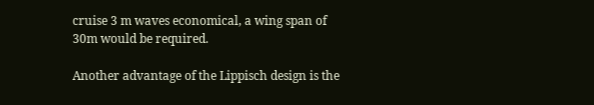cruise 3 m waves economical, a wing span of 30m would be required.

Another advantage of the Lippisch design is the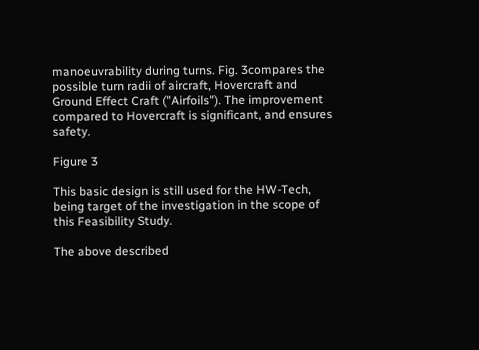manoeuvrability during turns. Fig. 3compares the possible turn radii of aircraft, Hovercraft and Ground Effect Craft ("Airfoils"). The improvement compared to Hovercraft is significant, and ensures safety.

Figure 3

This basic design is still used for the HW-Tech, being target of the investigation in the scope of this Feasibility Study.

The above described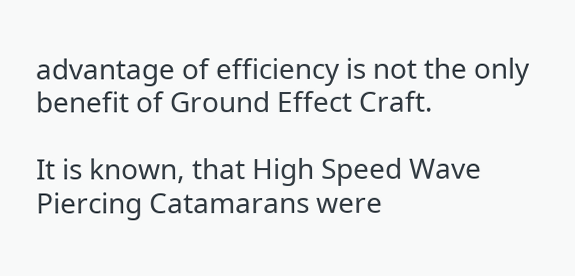advantage of efficiency is not the only benefit of Ground Effect Craft.

It is known, that High Speed Wave Piercing Catamarans were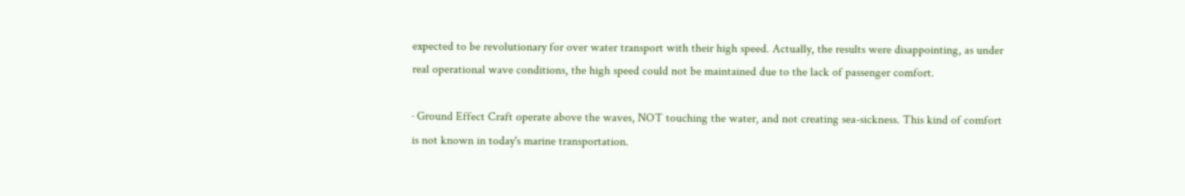expected to be revolutionary for over water transport with their high speed. Actually, the results were disappointing, as under real operational wave conditions, the high speed could not be maintained due to the lack of passenger comfort.

· Ground Effect Craft operate above the waves, NOT touching the water, and not creating sea-sickness. This kind of comfort is not known in today's marine transportation.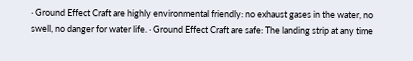· Ground Effect Craft are highly environmental friendly: no exhaust gases in the water, no swell, no danger for water life. · Ground Effect Craft are safe: The landing strip at any time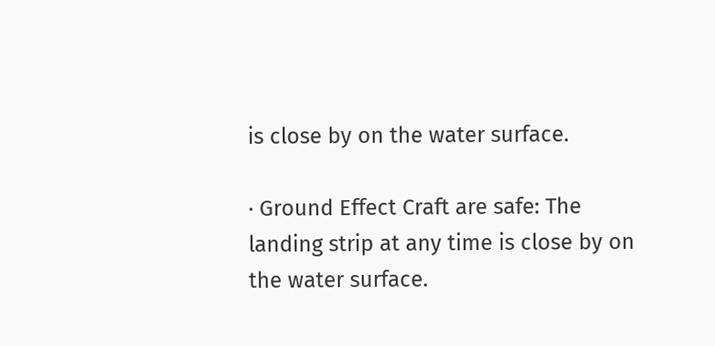is close by on the water surface.

· Ground Effect Craft are safe: The landing strip at any time is close by on the water surface.